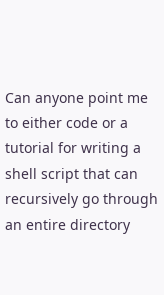Can anyone point me to either code or a tutorial for writing a shell script that can recursively go through an entire directory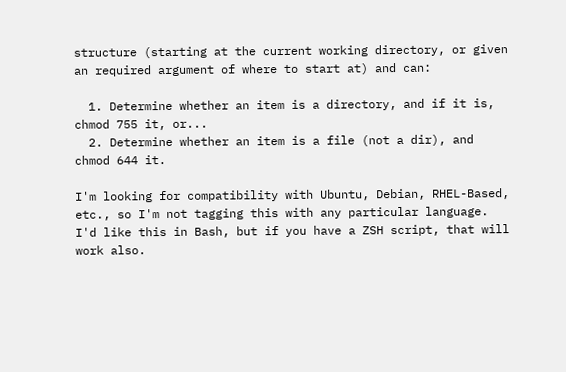structure (starting at the current working directory, or given an required argument of where to start at) and can:

  1. Determine whether an item is a directory, and if it is, chmod 755 it, or...
  2. Determine whether an item is a file (not a dir), and chmod 644 it.

I'm looking for compatibility with Ubuntu, Debian, RHEL-Based, etc., so I'm not tagging this with any particular language. I'd like this in Bash, but if you have a ZSH script, that will work also.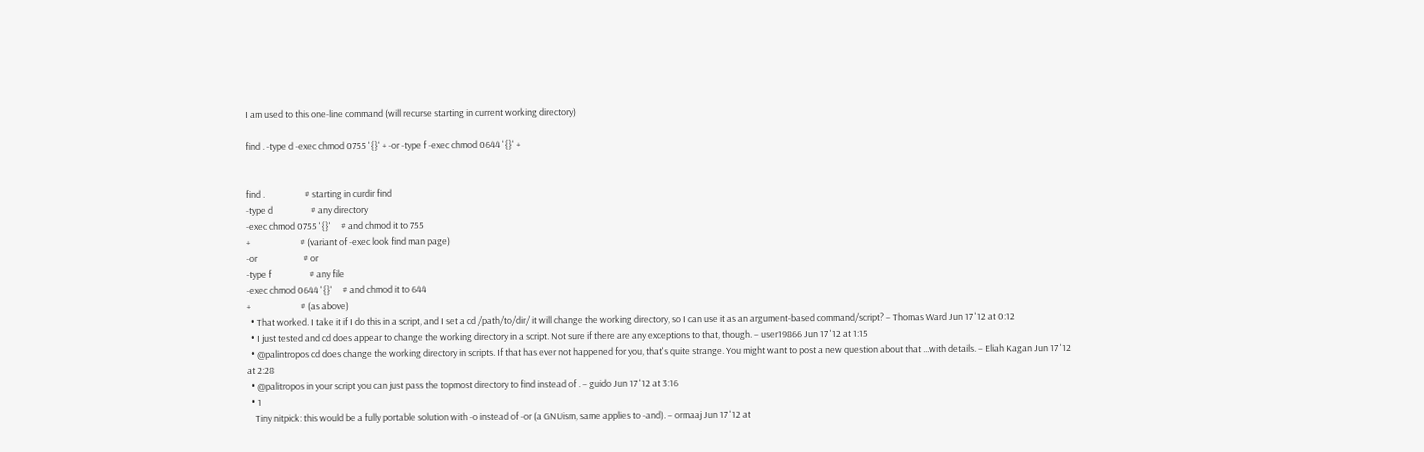I am used to this one-line command (will recurse starting in current working directory)

find . -type d -exec chmod 0755 '{}' + -or -type f -exec chmod 0644 '{}' +


find .                    # starting in curdir find
-type d                   # any directory
-exec chmod 0755 '{}'     # and chmod it to 755
+                         # (variant of -exec look find man page)
-or                       # or
-type f                   # any file
-exec chmod 0644 '{}'     # and chmod it to 644
+                         # (as above)
  • That worked. I take it if I do this in a script, and I set a cd /path/to/dir/ it will change the working directory, so I can use it as an argument-based command/script? – Thomas Ward Jun 17 '12 at 0:12
  • I just tested and cd does appear to change the working directory in a script. Not sure if there are any exceptions to that, though. – user19866 Jun 17 '12 at 1:15
  • @palintropos cd does change the working directory in scripts. If that has ever not happened for you, that's quite strange. You might want to post a new question about that ...with details. – Eliah Kagan Jun 17 '12 at 2:28
  • @palitropos in your script you can just pass the topmost directory to find instead of . – guido Jun 17 '12 at 3:16
  • 1
    Tiny nitpick: this would be a fully portable solution with -o instead of -or (a GNUism, same applies to -and). – ormaaj Jun 17 '12 at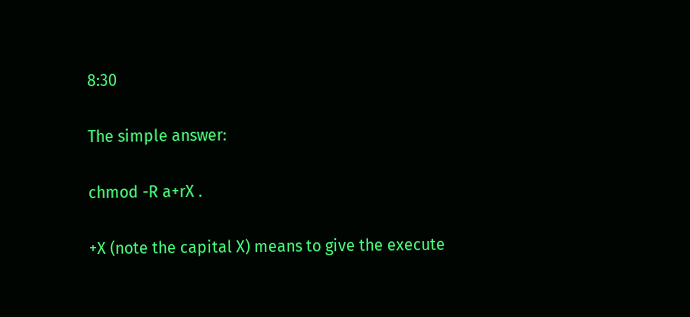8:30

The simple answer:

chmod -R a+rX .

+X (note the capital X) means to give the execute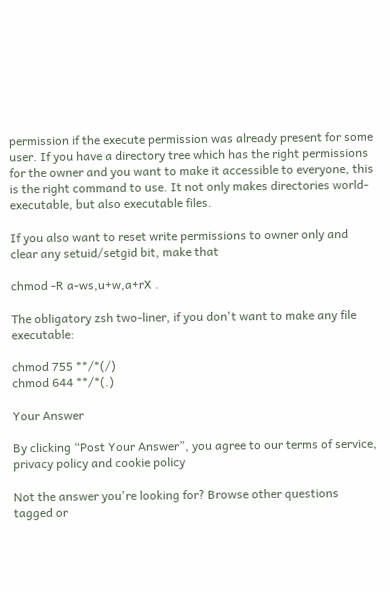permission if the execute permission was already present for some user. If you have a directory tree which has the right permissions for the owner and you want to make it accessible to everyone, this is the right command to use. It not only makes directories world-executable, but also executable files.

If you also want to reset write permissions to owner only and clear any setuid/setgid bit, make that

chmod -R a-ws,u+w,a+rX .

The obligatory zsh two-liner, if you don't want to make any file executable:

chmod 755 **/*(/)
chmod 644 **/*(.)

Your Answer

By clicking “Post Your Answer”, you agree to our terms of service, privacy policy and cookie policy

Not the answer you're looking for? Browse other questions tagged or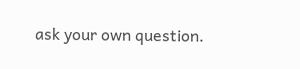ask your own question.